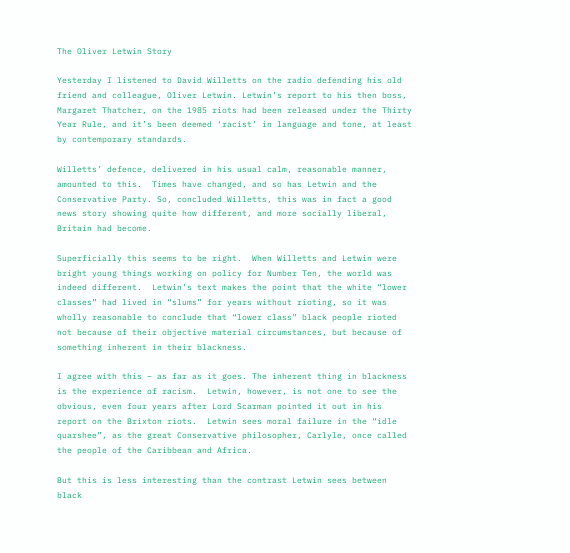The Oliver Letwin Story

Yesterday I listened to David Willetts on the radio defending his old friend and colleague, Oliver Letwin. Letwin’s report to his then boss, Margaret Thatcher, on the 1985 riots had been released under the Thirty Year Rule, and it’s been deemed ‘racist’ in language and tone, at least by contemporary standards.

Willetts’ defence, delivered in his usual calm, reasonable manner, amounted to this.  Times have changed, and so has Letwin and the Conservative Party. So, concluded Willetts, this was in fact a good news story showing quite how different, and more socially liberal, Britain had become.

Superficially this seems to be right.  When Willetts and Letwin were bright young things working on policy for Number Ten, the world was indeed different.  Letwin’s text makes the point that the white “lower classes” had lived in “slums” for years without rioting, so it was wholly reasonable to conclude that “lower class” black people rioted not because of their objective material circumstances, but because of something inherent in their blackness.

I agree with this – as far as it goes. The inherent thing in blackness is the experience of racism.  Letwin, however, is not one to see the obvious, even four years after Lord Scarman pointed it out in his report on the Brixton riots.  Letwin sees moral failure in the “idle quarshee”, as the great Conservative philosopher, Carlyle, once called the people of the Caribbean and Africa.

But this is less interesting than the contrast Letwin sees between black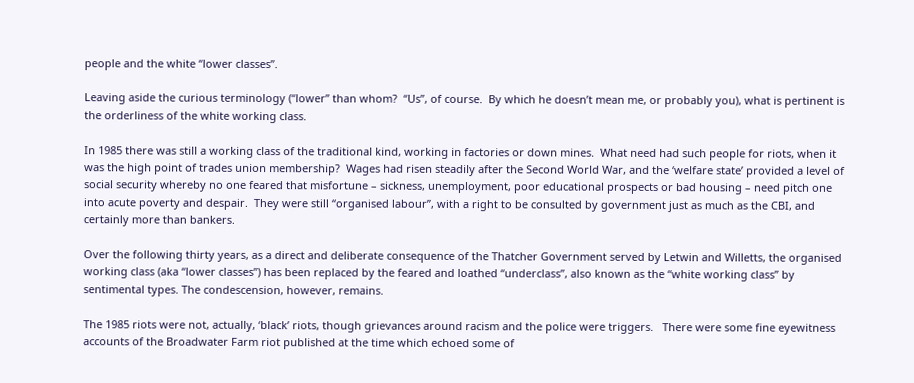people and the white “lower classes”.

Leaving aside the curious terminology (“lower” than whom?  “Us”, of course.  By which he doesn’t mean me, or probably you), what is pertinent is the orderliness of the white working class.

In 1985 there was still a working class of the traditional kind, working in factories or down mines.  What need had such people for riots, when it was the high point of trades union membership?  Wages had risen steadily after the Second World War, and the ‘welfare state’ provided a level of social security whereby no one feared that misfortune – sickness, unemployment, poor educational prospects or bad housing – need pitch one into acute poverty and despair.  They were still “organised labour”, with a right to be consulted by government just as much as the CBI, and certainly more than bankers.

Over the following thirty years, as a direct and deliberate consequence of the Thatcher Government served by Letwin and Willetts, the organised working class (aka “lower classes”) has been replaced by the feared and loathed “underclass”, also known as the “white working class” by sentimental types. The condescension, however, remains.

The 1985 riots were not, actually, ‘black’ riots, though grievances around racism and the police were triggers.   There were some fine eyewitness accounts of the Broadwater Farm riot published at the time which echoed some of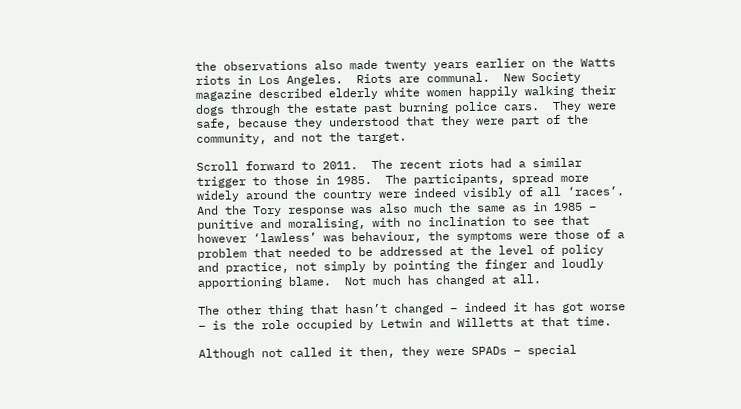the observations also made twenty years earlier on the Watts riots in Los Angeles.  Riots are communal.  New Society magazine described elderly white women happily walking their dogs through the estate past burning police cars.  They were safe, because they understood that they were part of the community, and not the target.

Scroll forward to 2011.  The recent riots had a similar trigger to those in 1985.  The participants, spread more widely around the country were indeed visibly of all ‘races’.  And the Tory response was also much the same as in 1985 – punitive and moralising, with no inclination to see that however ‘lawless’ was behaviour, the symptoms were those of a problem that needed to be addressed at the level of policy and practice, not simply by pointing the finger and loudly apportioning blame.  Not much has changed at all.

The other thing that hasn’t changed – indeed it has got worse – is the role occupied by Letwin and Willetts at that time.

Although not called it then, they were SPADs – special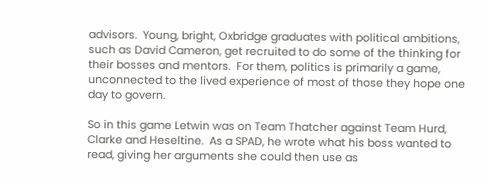advisors.  Young, bright, Oxbridge graduates with political ambitions, such as David Cameron, get recruited to do some of the thinking for their bosses and mentors.  For them, politics is primarily a game, unconnected to the lived experience of most of those they hope one day to govern.

So in this game Letwin was on Team Thatcher against Team Hurd, Clarke and Heseltine.  As a SPAD, he wrote what his boss wanted to read, giving her arguments she could then use as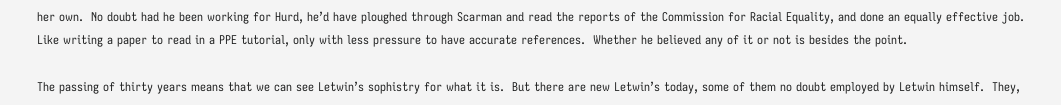her own.  No doubt had he been working for Hurd, he’d have ploughed through Scarman and read the reports of the Commission for Racial Equality, and done an equally effective job.  Like writing a paper to read in a PPE tutorial, only with less pressure to have accurate references.  Whether he believed any of it or not is besides the point.

The passing of thirty years means that we can see Letwin’s sophistry for what it is.  But there are new Letwin’s today, some of them no doubt employed by Letwin himself.  They,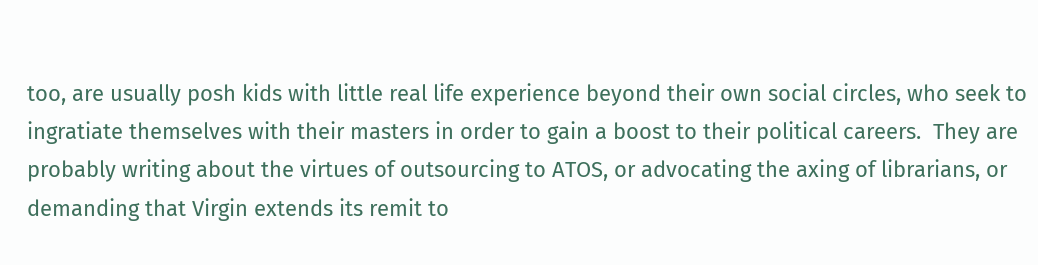too, are usually posh kids with little real life experience beyond their own social circles, who seek to ingratiate themselves with their masters in order to gain a boost to their political careers.  They are probably writing about the virtues of outsourcing to ATOS, or advocating the axing of librarians, or demanding that Virgin extends its remit to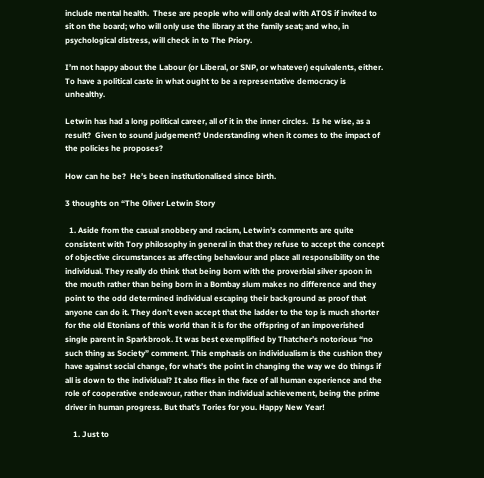include mental health.  These are people who will only deal with ATOS if invited to sit on the board; who will only use the library at the family seat; and who, in psychological distress, will check in to The Priory.

I’m not happy about the Labour (or Liberal, or SNP, or whatever) equivalents, either. To have a political caste in what ought to be a representative democracy is unhealthy.

Letwin has had a long political career, all of it in the inner circles.  Is he wise, as a result?  Given to sound judgement? Understanding when it comes to the impact of the policies he proposes?

How can he be?  He’s been institutionalised since birth.

3 thoughts on “The Oliver Letwin Story

  1. Aside from the casual snobbery and racism, Letwin’s comments are quite consistent with Tory philosophy in general in that they refuse to accept the concept of objective circumstances as affecting behaviour and place all responsibility on the individual. They really do think that being born with the proverbial silver spoon in the mouth rather than being born in a Bombay slum makes no difference and they point to the odd determined individual escaping their background as proof that anyone can do it. They don’t even accept that the ladder to the top is much shorter for the old Etonians of this world than it is for the offspring of an impoverished single parent in Sparkbrook. It was best exemplified by Thatcher’s notorious “no such thing as Society” comment. This emphasis on individualism is the cushion they have against social change, for what’s the point in changing the way we do things if all is down to the individual? It also flies in the face of all human experience and the role of cooperative endeavour, rather than individual achievement, being the prime driver in human progress. But that’s Tories for you. Happy New Year!

    1. Just to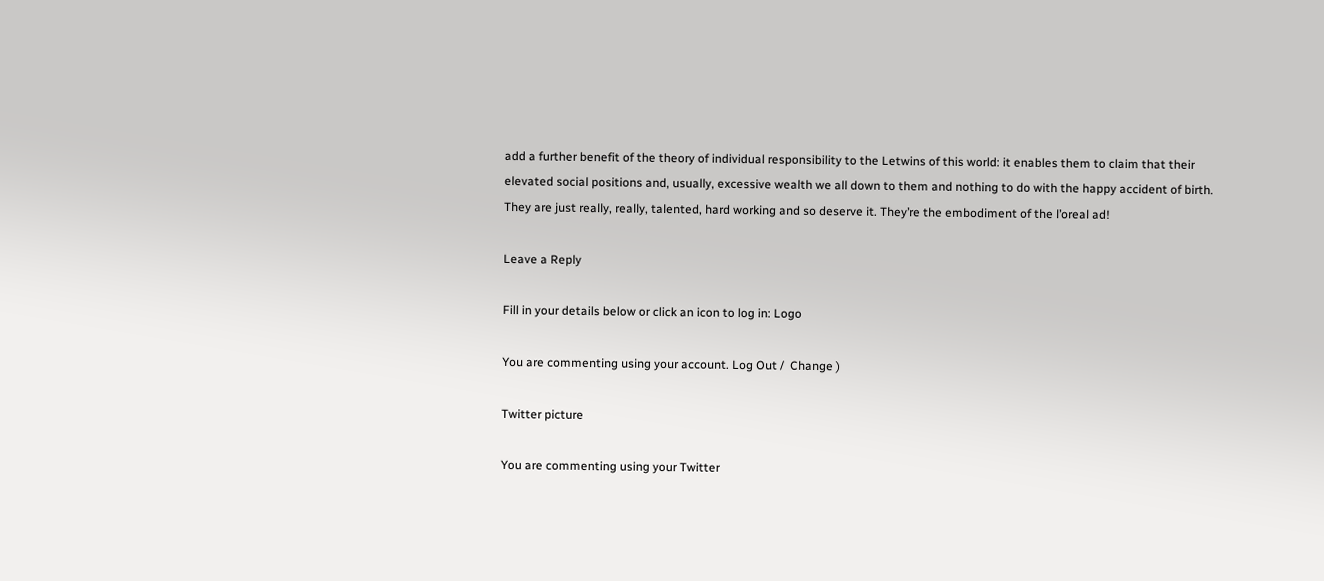add a further benefit of the theory of individual responsibility to the Letwins of this world: it enables them to claim that their elevated social positions and, usually, excessive wealth we all down to them and nothing to do with the happy accident of birth. They are just really, really, talented, hard working and so deserve it. They’re the embodiment of the l’oreal ad!

Leave a Reply

Fill in your details below or click an icon to log in: Logo

You are commenting using your account. Log Out /  Change )

Twitter picture

You are commenting using your Twitter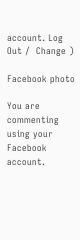account. Log Out /  Change )

Facebook photo

You are commenting using your Facebook account.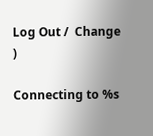Log Out /  Change )

Connecting to %s